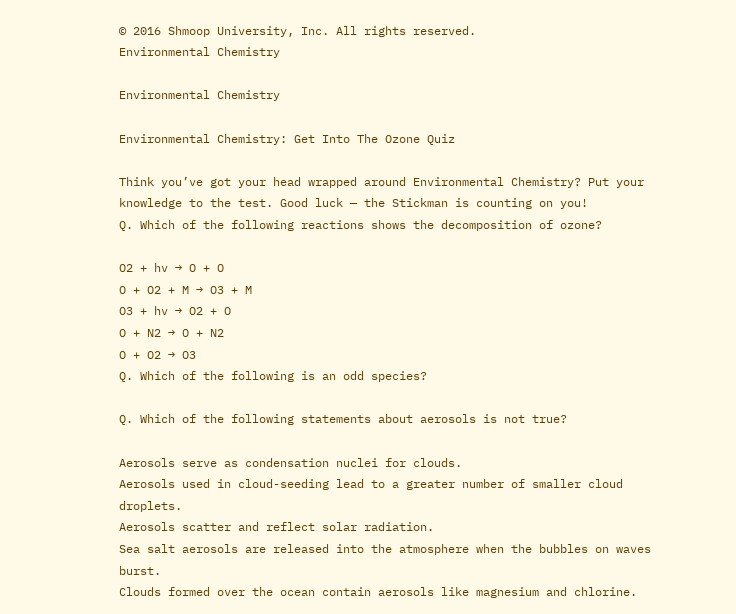© 2016 Shmoop University, Inc. All rights reserved.
Environmental Chemistry

Environmental Chemistry

Environmental Chemistry: Get Into The Ozone Quiz

Think you’ve got your head wrapped around Environmental Chemistry? Put your knowledge to the test. Good luck — the Stickman is counting on you!
Q. Which of the following reactions shows the decomposition of ozone?

O2 + hv → O + O
O + O2 + M → O3 + M
O3 + hv → O2 + O
O + N2 → O + N2
O + O2 → O3
Q. Which of the following is an odd species?

Q. Which of the following statements about aerosols is not true?

Aerosols serve as condensation nuclei for clouds.
Aerosols used in cloud-seeding lead to a greater number of smaller cloud droplets.
Aerosols scatter and reflect solar radiation.
Sea salt aerosols are released into the atmosphere when the bubbles on waves burst.
Clouds formed over the ocean contain aerosols like magnesium and chlorine.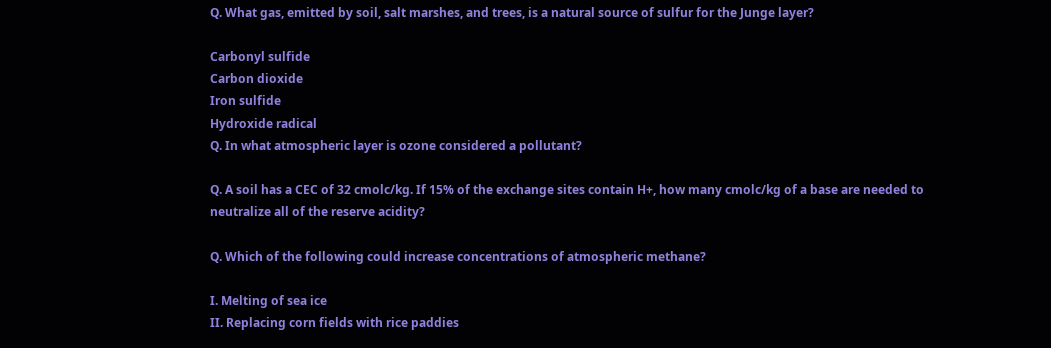Q. What gas, emitted by soil, salt marshes, and trees, is a natural source of sulfur for the Junge layer?

Carbonyl sulfide
Carbon dioxide
Iron sulfide
Hydroxide radical
Q. In what atmospheric layer is ozone considered a pollutant?

Q. A soil has a CEC of 32 cmolc/kg. If 15% of the exchange sites contain H+, how many cmolc/kg of a base are needed to neutralize all of the reserve acidity?

Q. Which of the following could increase concentrations of atmospheric methane?

I. Melting of sea ice
II. Replacing corn fields with rice paddies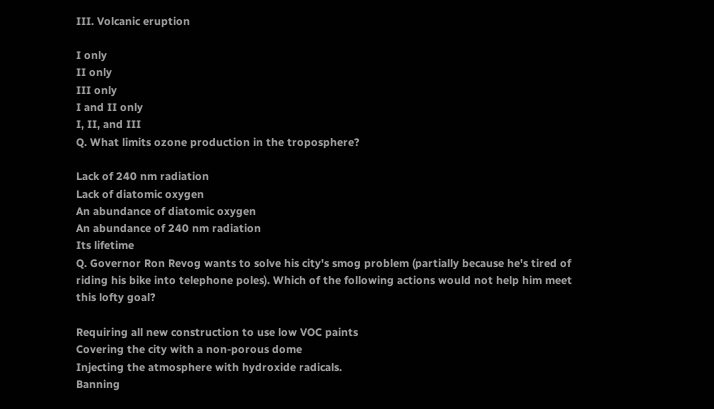III. Volcanic eruption

I only
II only
III only
I and II only
I, II, and III
Q. What limits ozone production in the troposphere?

Lack of 240 nm radiation
Lack of diatomic oxygen
An abundance of diatomic oxygen
An abundance of 240 nm radiation
Its lifetime
Q. Governor Ron Revog wants to solve his city's smog problem (partially because he's tired of riding his bike into telephone poles). Which of the following actions would not help him meet this lofty goal?

Requiring all new construction to use low VOC paints
Covering the city with a non-porous dome
Injecting the atmosphere with hydroxide radicals.
Banning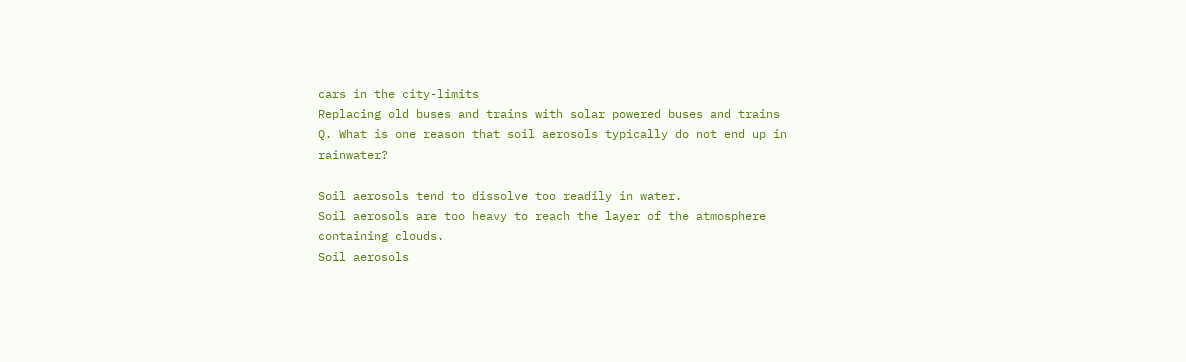cars in the city-limits
Replacing old buses and trains with solar powered buses and trains
Q. What is one reason that soil aerosols typically do not end up in rainwater?

Soil aerosols tend to dissolve too readily in water.
Soil aerosols are too heavy to reach the layer of the atmosphere containing clouds.
Soil aerosols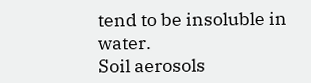tend to be insoluble in water.
Soil aerosols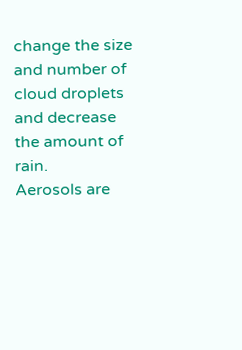change the size and number of cloud droplets and decrease the amount of rain.
Aerosols are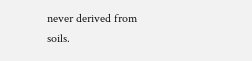never derived from soils.